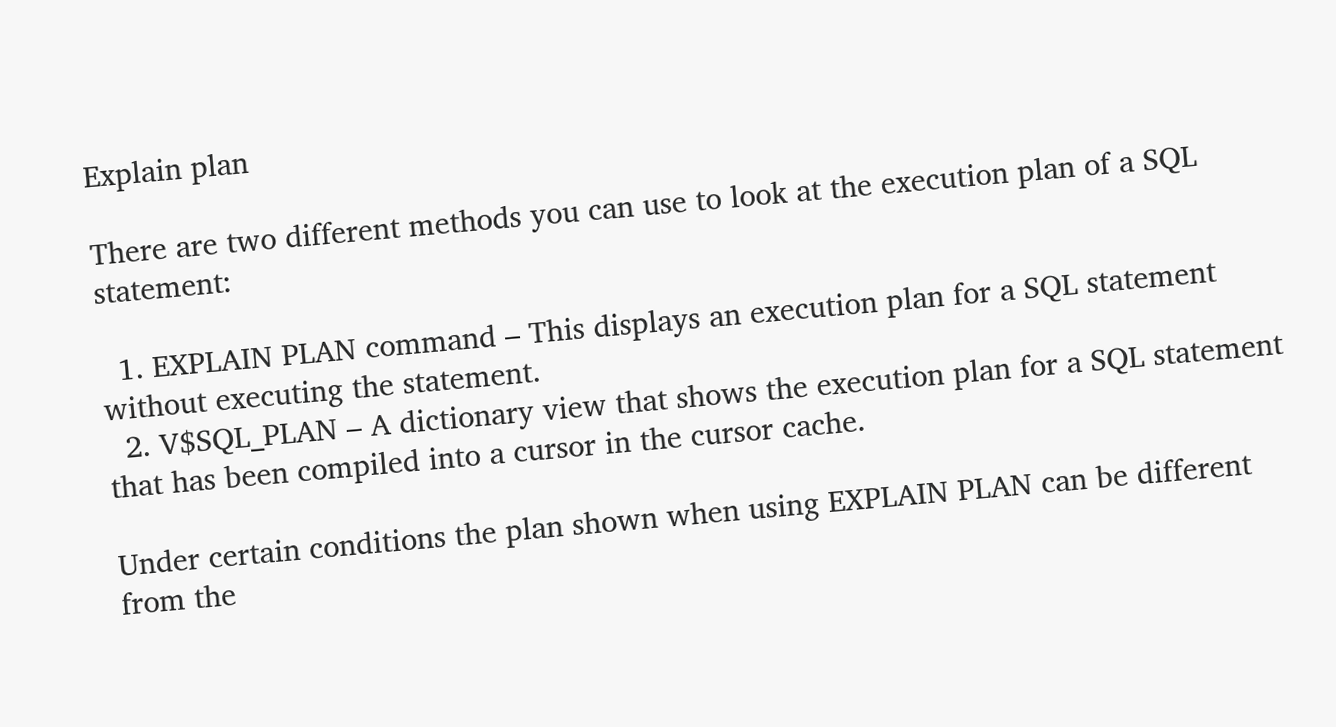Explain plan

There are two different methods you can use to look at the execution plan of a SQL statement:

  1. EXPLAIN PLAN command – This displays an execution plan for a SQL statement without executing the statement.
  2. V$SQL_PLAN – A dictionary view that shows the execution plan for a SQL statement that has been compiled into a cursor in the cursor cache.

Under certain conditions the plan shown when using EXPLAIN PLAN can be different from the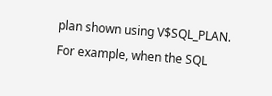plan shown using V$SQL_PLAN. For example, when the SQL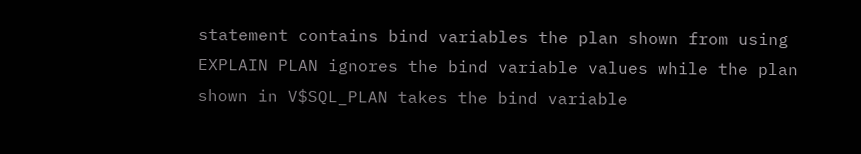statement contains bind variables the plan shown from using EXPLAIN PLAN ignores the bind variable values while the plan shown in V$SQL_PLAN takes the bind variable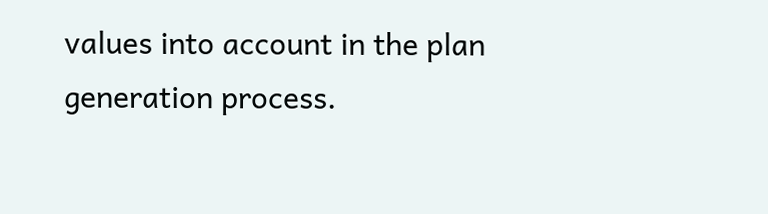values into account in the plan generation process.